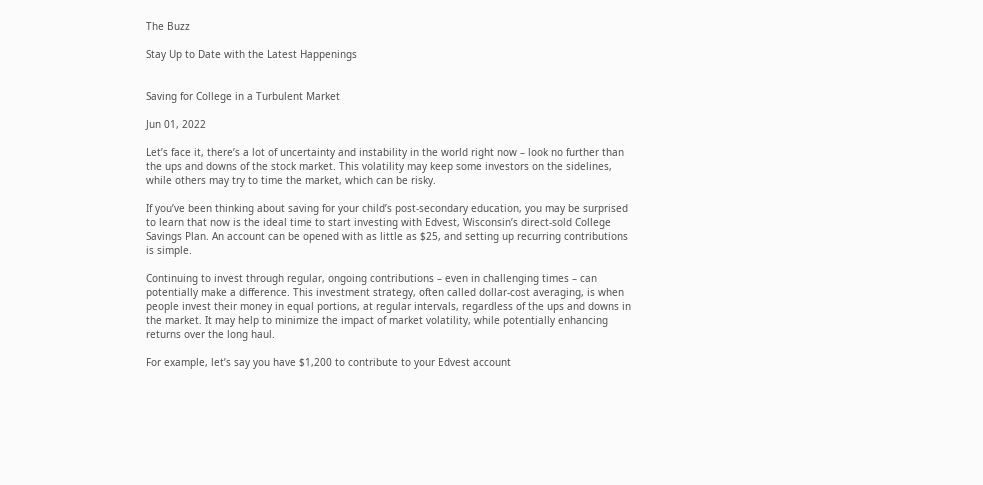The Buzz

Stay Up to Date with the Latest Happenings


Saving for College in a Turbulent Market

Jun 01, 2022

Let’s face it, there’s a lot of uncertainty and instability in the world right now – look no further than the ups and downs of the stock market. This volatility may keep some investors on the sidelines, while others may try to time the market, which can be risky.

If you’ve been thinking about saving for your child’s post-secondary education, you may be surprised to learn that now is the ideal time to start investing with Edvest, Wisconsin’s direct-sold College Savings Plan. An account can be opened with as little as $25, and setting up recurring contributions is simple.

Continuing to invest through regular, ongoing contributions – even in challenging times – can potentially make a difference. This investment strategy, often called dollar-cost averaging, is when people invest their money in equal portions, at regular intervals, regardless of the ups and downs in the market. It may help to minimize the impact of market volatility, while potentially enhancing returns over the long haul.

For example, let’s say you have $1,200 to contribute to your Edvest account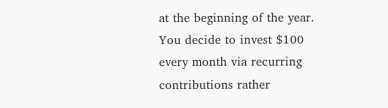at the beginning of the year. You decide to invest $100 every month via recurring contributions rather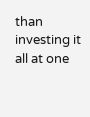than investing it all at one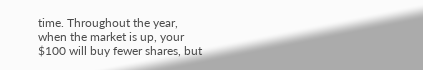time. Throughout the year, when the market is up, your $100 will buy fewer shares, but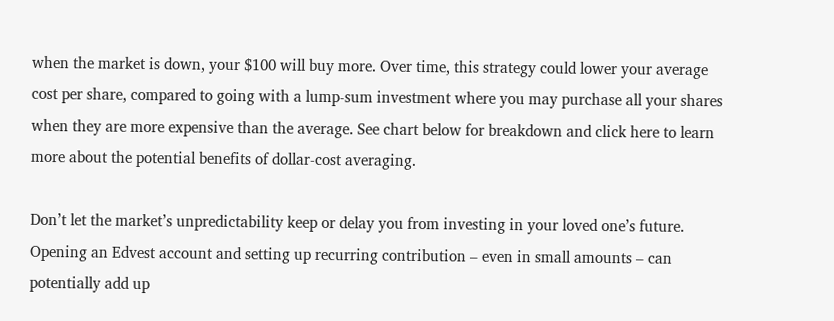when the market is down, your $100 will buy more. Over time, this strategy could lower your average cost per share, compared to going with a lump-sum investment where you may purchase all your shares when they are more expensive than the average. See chart below for breakdown and click here to learn more about the potential benefits of dollar-cost averaging.

Don’t let the market’s unpredictability keep or delay you from investing in your loved one’s future. Opening an Edvest account and setting up recurring contribution – even in small amounts – can potentially add up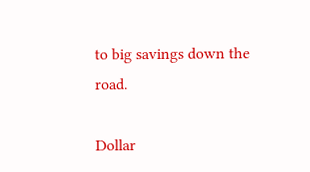to big savings down the road.

Dollar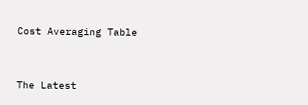Cost Averaging Table


The Latest